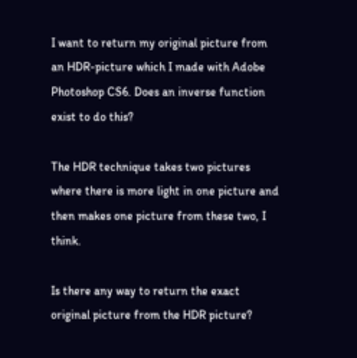I want to return my original picture from an HDR-picture which I made with Adobe Photoshop CS6. Does an inverse function exist to do this?

The HDR technique takes two pictures where there is more light in one picture and then makes one picture from these two, I think.

Is there any way to return the exact original picture from the HDR picture?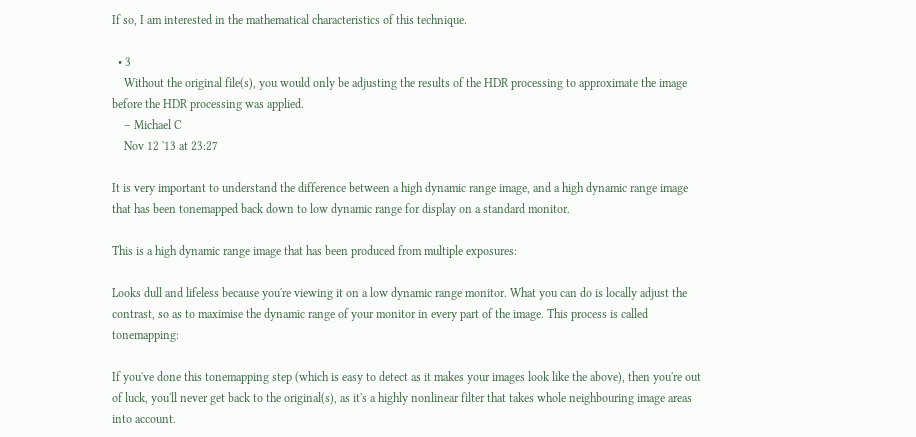If so, I am interested in the mathematical characteristics of this technique.

  • 3
    Without the original file(s), you would only be adjusting the results of the HDR processing to approximate the image before the HDR processing was applied.
    – Michael C
    Nov 12 '13 at 23:27

It is very important to understand the difference between a high dynamic range image, and a high dynamic range image that has been tonemapped back down to low dynamic range for display on a standard monitor.

This is a high dynamic range image that has been produced from multiple exposures:

Looks dull and lifeless because you're viewing it on a low dynamic range monitor. What you can do is locally adjust the contrast, so as to maximise the dynamic range of your monitor in every part of the image. This process is called tonemapping:

If you've done this tonemapping step (which is easy to detect as it makes your images look like the above), then you're out of luck, you'll never get back to the original(s), as it's a highly nonlinear filter that takes whole neighbouring image areas into account.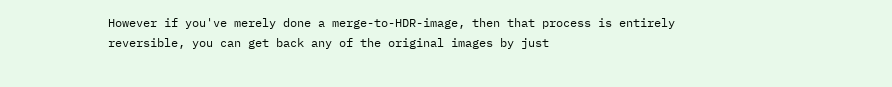However if you've merely done a merge-to-HDR-image, then that process is entirely reversible, you can get back any of the original images by just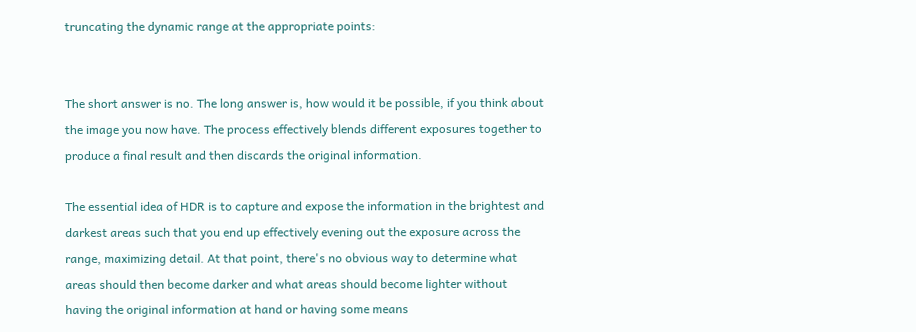truncating the dynamic range at the appropriate points:


The short answer is no. The long answer is, how would it be possible, if you think about the image you now have. The process effectively blends different exposures together to produce a final result and then discards the original information.

The essential idea of HDR is to capture and expose the information in the brightest and darkest areas such that you end up effectively evening out the exposure across the range, maximizing detail. At that point, there's no obvious way to determine what areas should then become darker and what areas should become lighter without having the original information at hand or having some means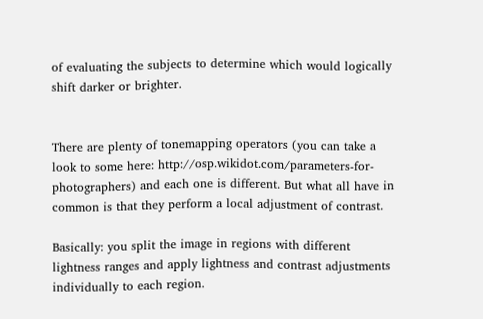of evaluating the subjects to determine which would logically shift darker or brighter.


There are plenty of tonemapping operators (you can take a look to some here: http://osp.wikidot.com/parameters-for-photographers) and each one is different. But what all have in common is that they perform a local adjustment of contrast.

Basically: you split the image in regions with different lightness ranges and apply lightness and contrast adjustments individually to each region.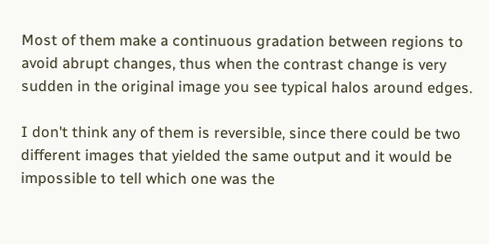Most of them make a continuous gradation between regions to avoid abrupt changes, thus when the contrast change is very sudden in the original image you see typical halos around edges.

I don't think any of them is reversible, since there could be two different images that yielded the same output and it would be impossible to tell which one was the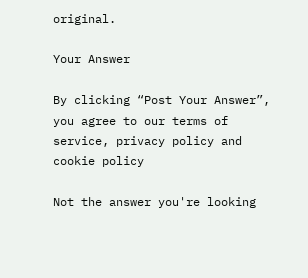original.

Your Answer

By clicking “Post Your Answer”, you agree to our terms of service, privacy policy and cookie policy

Not the answer you're looking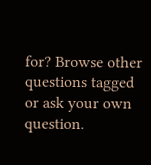for? Browse other questions tagged or ask your own question.